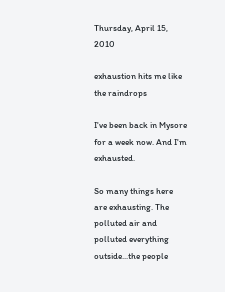Thursday, April 15, 2010

exhaustion hits me like the raindrops

I've been back in Mysore for a week now. And I'm exhausted.

So many things here are exhausting. The polluted air and polluted everything outside...the people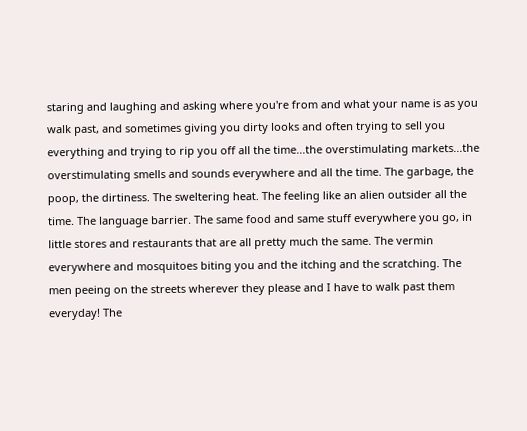staring and laughing and asking where you're from and what your name is as you walk past, and sometimes giving you dirty looks and often trying to sell you everything and trying to rip you off all the time...the overstimulating markets...the overstimulating smells and sounds everywhere and all the time. The garbage, the poop, the dirtiness. The sweltering heat. The feeling like an alien outsider all the time. The language barrier. The same food and same stuff everywhere you go, in little stores and restaurants that are all pretty much the same. The vermin everywhere and mosquitoes biting you and the itching and the scratching. The men peeing on the streets wherever they please and I have to walk past them everyday! The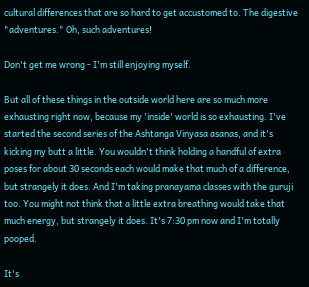cultural differences that are so hard to get accustomed to. The digestive "adventures." Oh, such adventures!

Don't get me wrong - I'm still enjoying myself.

But all of these things in the outside world here are so much more exhausting right now, because my 'inside' world is so exhausting. I've started the second series of the Ashtanga Vinyasa asanas, and it's kicking my butt a little. You wouldn't think holding a handful of extra poses for about 30 seconds each would make that much of a difference, but strangely it does. And I'm taking pranayama classes with the guruji too. You might not think that a little extra breathing would take that much energy, but strangely it does. It's 7:30 pm now and I'm totally pooped.

It's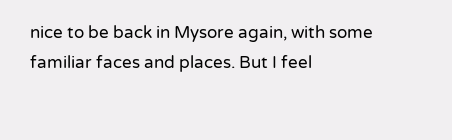nice to be back in Mysore again, with some familiar faces and places. But I feel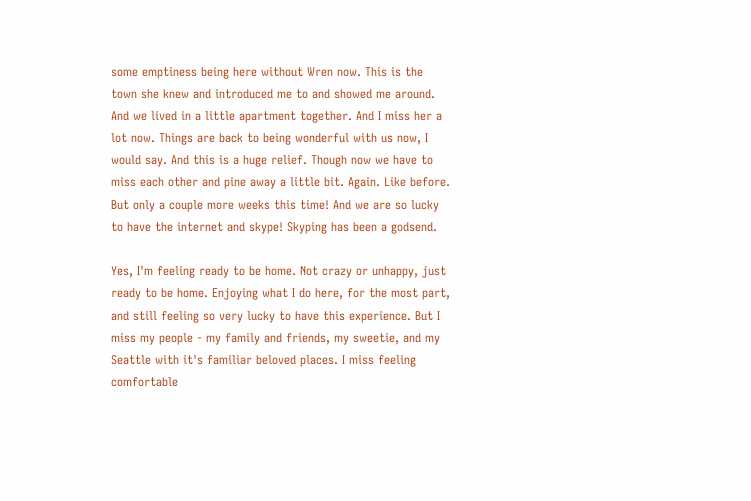some emptiness being here without Wren now. This is the town she knew and introduced me to and showed me around. And we lived in a little apartment together. And I miss her a lot now. Things are back to being wonderful with us now, I would say. And this is a huge relief. Though now we have to miss each other and pine away a little bit. Again. Like before. But only a couple more weeks this time! And we are so lucky to have the internet and skype! Skyping has been a godsend.

Yes, I'm feeling ready to be home. Not crazy or unhappy, just ready to be home. Enjoying what I do here, for the most part, and still feeling so very lucky to have this experience. But I miss my people - my family and friends, my sweetie, and my Seattle with it's familiar beloved places. I miss feeling comfortable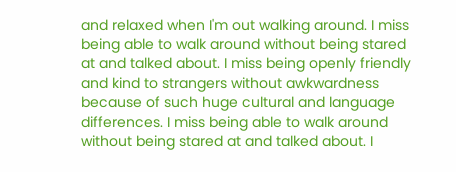and relaxed when I'm out walking around. I miss being able to walk around without being stared at and talked about. I miss being openly friendly and kind to strangers without awkwardness because of such huge cultural and language differences. I miss being able to walk around without being stared at and talked about. I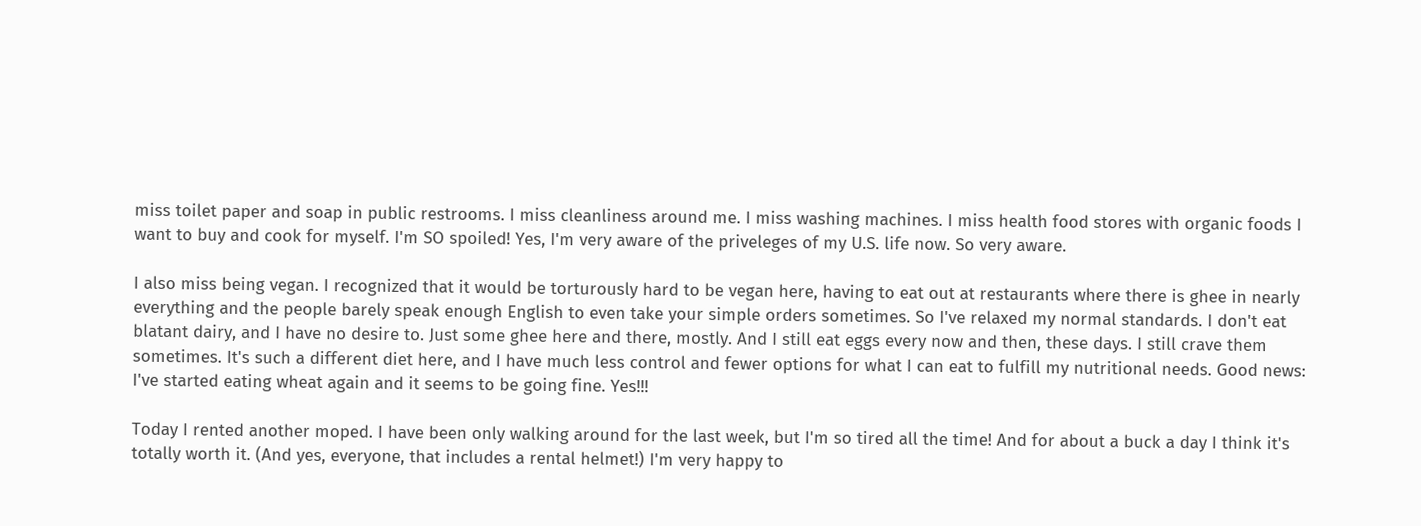miss toilet paper and soap in public restrooms. I miss cleanliness around me. I miss washing machines. I miss health food stores with organic foods I want to buy and cook for myself. I'm SO spoiled! Yes, I'm very aware of the priveleges of my U.S. life now. So very aware.

I also miss being vegan. I recognized that it would be torturously hard to be vegan here, having to eat out at restaurants where there is ghee in nearly everything and the people barely speak enough English to even take your simple orders sometimes. So I've relaxed my normal standards. I don't eat blatant dairy, and I have no desire to. Just some ghee here and there, mostly. And I still eat eggs every now and then, these days. I still crave them sometimes. It's such a different diet here, and I have much less control and fewer options for what I can eat to fulfill my nutritional needs. Good news: I've started eating wheat again and it seems to be going fine. Yes!!!

Today I rented another moped. I have been only walking around for the last week, but I'm so tired all the time! And for about a buck a day I think it's totally worth it. (And yes, everyone, that includes a rental helmet!) I'm very happy to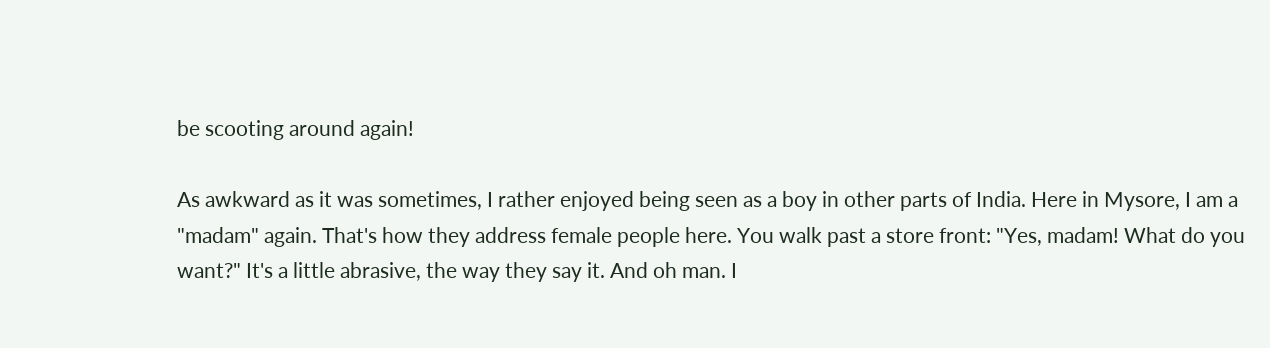be scooting around again!

As awkward as it was sometimes, I rather enjoyed being seen as a boy in other parts of India. Here in Mysore, I am a "madam" again. That's how they address female people here. You walk past a store front: "Yes, madam! What do you want?" It's a little abrasive, the way they say it. And oh man. I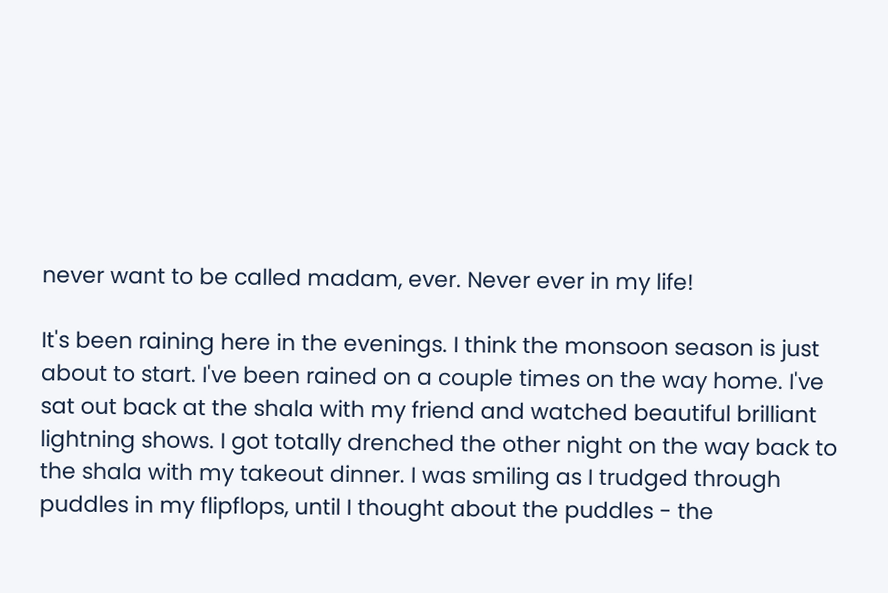never want to be called madam, ever. Never ever in my life!

It's been raining here in the evenings. I think the monsoon season is just about to start. I've been rained on a couple times on the way home. I've sat out back at the shala with my friend and watched beautiful brilliant lightning shows. I got totally drenched the other night on the way back to the shala with my takeout dinner. I was smiling as I trudged through puddles in my flipflops, until I thought about the puddles - the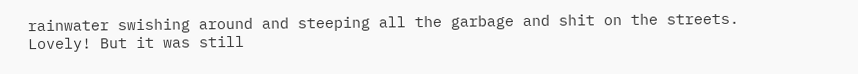rainwater swishing around and steeping all the garbage and shit on the streets. Lovely! But it was still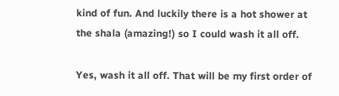kind of fun. And luckily there is a hot shower at the shala (amazing!) so I could wash it all off.

Yes, wash it all off. That will be my first order of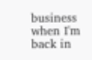business when I'm back in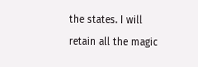the states. I will retain all the magic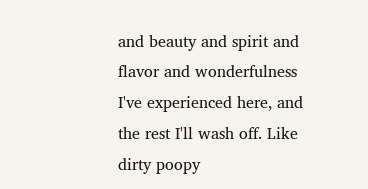and beauty and spirit and flavor and wonderfulness I've experienced here, and the rest I'll wash off. Like dirty poopy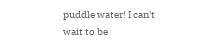puddle water! I can't wait to be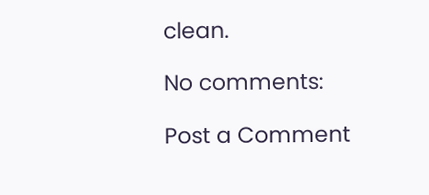clean.

No comments:

Post a Comment